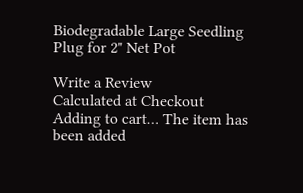Biodegradable Large Seedling Plug for 2" Net Pot

Write a Review
Calculated at Checkout
Adding to cart… The item has been added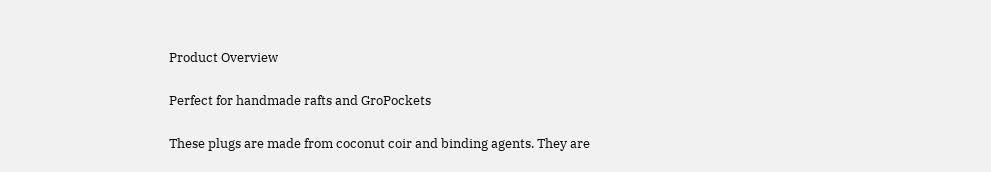Product Overview

Perfect for handmade rafts and GroPockets

These plugs are made from coconut coir and binding agents. They are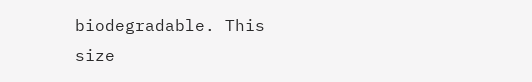biodegradable. This size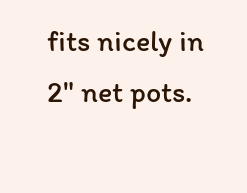fits nicely in 2" net pots.